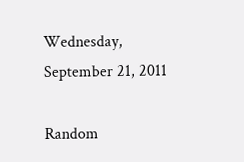Wednesday, September 21, 2011

Random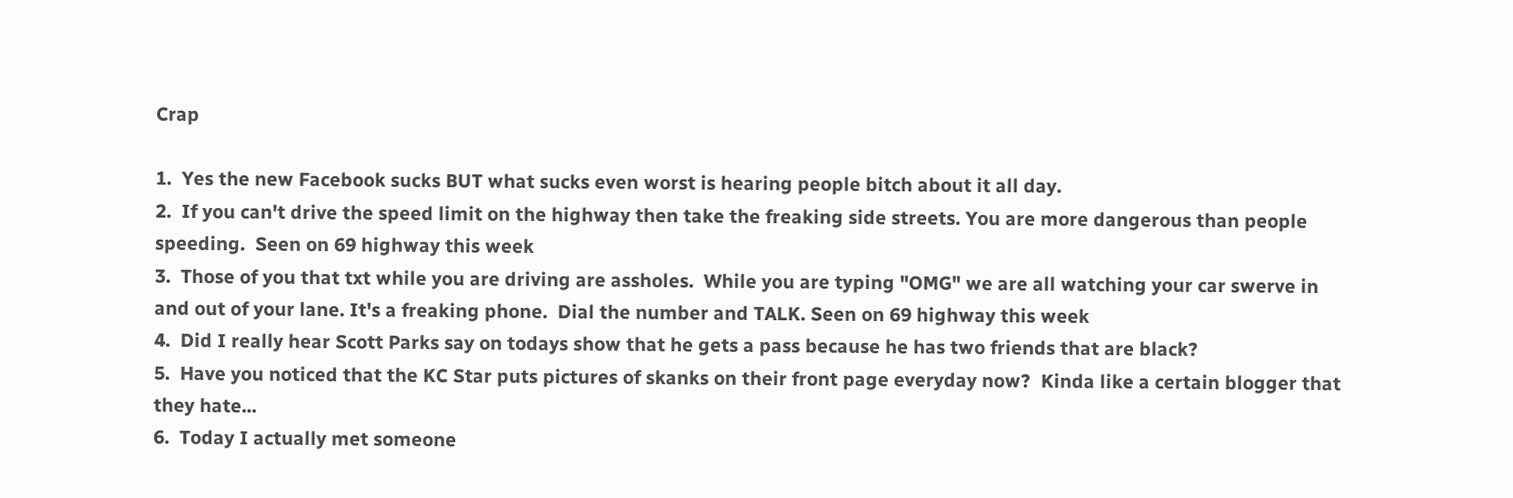Crap

1.  Yes the new Facebook sucks BUT what sucks even worst is hearing people bitch about it all day.
2.  If you can't drive the speed limit on the highway then take the freaking side streets. You are more dangerous than people speeding.  Seen on 69 highway this week
3.  Those of you that txt while you are driving are assholes.  While you are typing "OMG" we are all watching your car swerve in and out of your lane. It's a freaking phone.  Dial the number and TALK. Seen on 69 highway this week
4.  Did I really hear Scott Parks say on todays show that he gets a pass because he has two friends that are black?
5.  Have you noticed that the KC Star puts pictures of skanks on their front page everyday now?  Kinda like a certain blogger that they hate...
6.  Today I actually met someone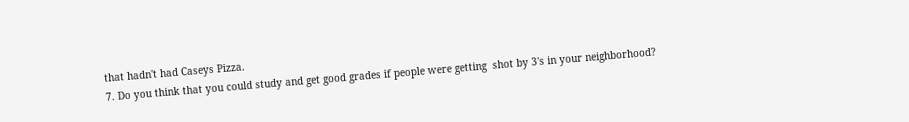that hadn't had Caseys Pizza.
7. Do you think that you could study and get good grades if people were getting  shot by 3's in your neighborhood?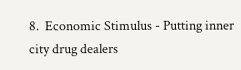8.  Economic Stimulus - Putting inner city drug dealers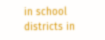in school districts in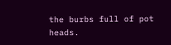the burbs full of pot heads.